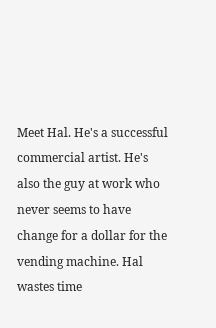Meet Hal. He's a successful commercial artist. He's also the guy at work who never seems to have change for a dollar for the vending machine. Hal wastes time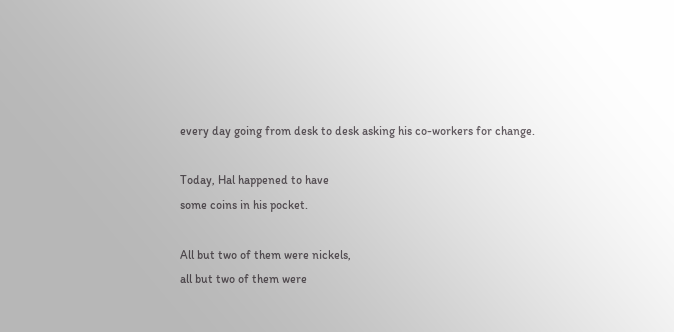every day going from desk to desk asking his co-workers for change.

Today, Hal happened to have
some coins in his pocket.

All but two of them were nickels,
all but two of them were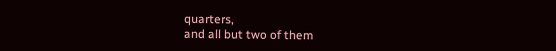quarters,
and all but two of them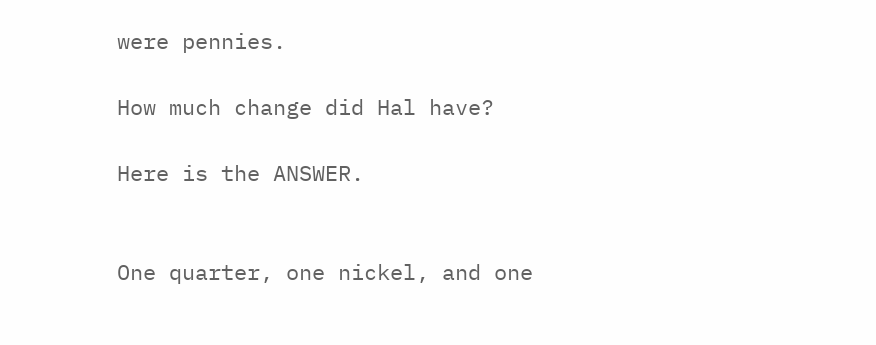were pennies.

How much change did Hal have?

Here is the ANSWER.


One quarter, one nickel, and one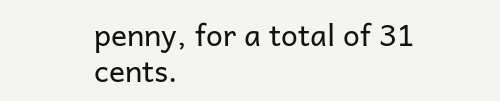penny, for a total of 31 cents.